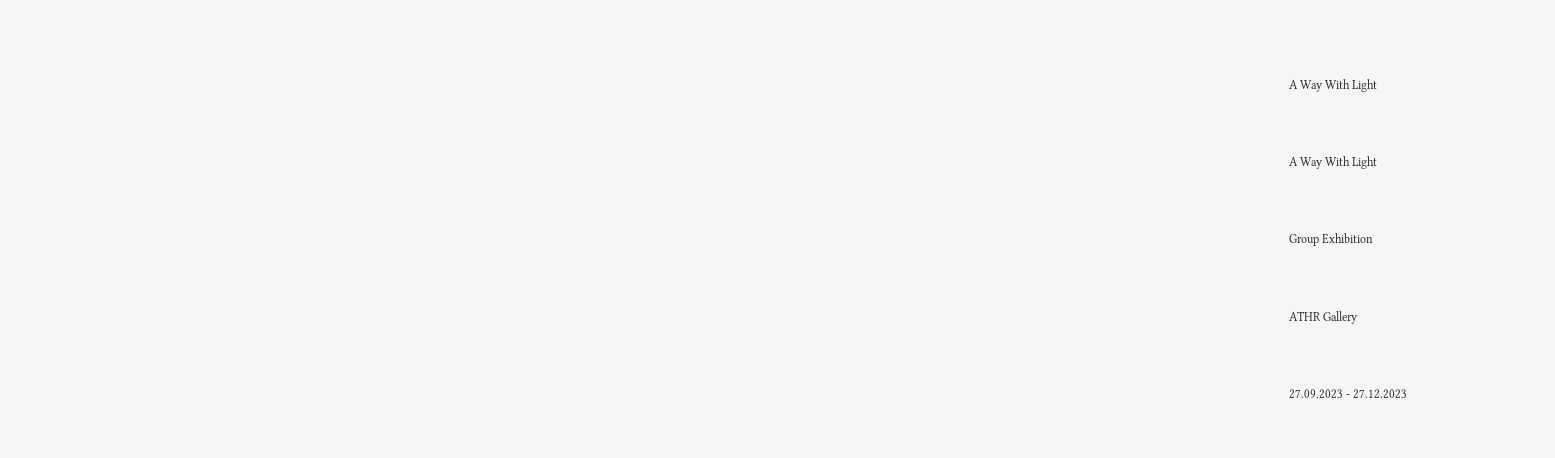A Way With Light


A Way With Light


Group Exhibition


ATHR Gallery


27.09.2023 - 27.12.2023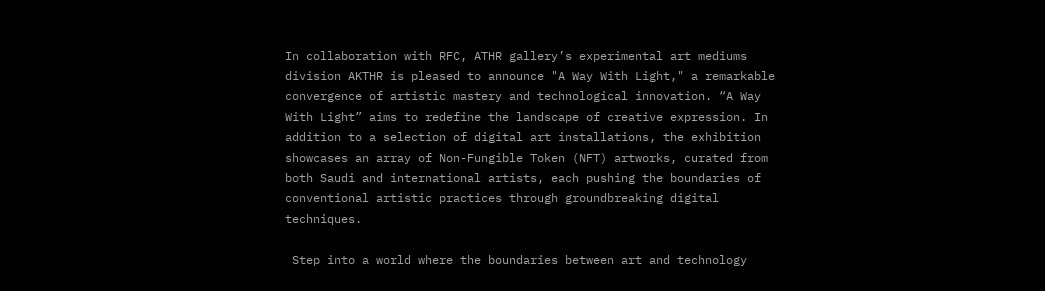In collaboration with RFC, ATHR gallery’s experimental art mediums division AKTHR is pleased to announce "A Way With Light," a remarkable convergence of artistic mastery and technological innovation. “A Way With Light” aims to redefine the landscape of creative expression. In addition to a selection of digital art installations, the exhibition showcases an array of Non-Fungible Token (NFT) artworks, curated from both Saudi and international artists, each pushing the boundaries of conventional artistic practices through groundbreaking digital techniques.

 Step into a world where the boundaries between art and technology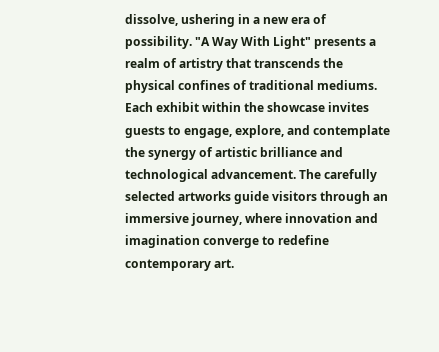dissolve, ushering in a new era of possibility. "A Way With Light" presents a realm of artistry that transcends the physical confines of traditional mediums. Each exhibit within the showcase invites guests to engage, explore, and contemplate the synergy of artistic brilliance and technological advancement. The carefully selected artworks guide visitors through an immersive journey, where innovation and imagination converge to redefine contemporary art.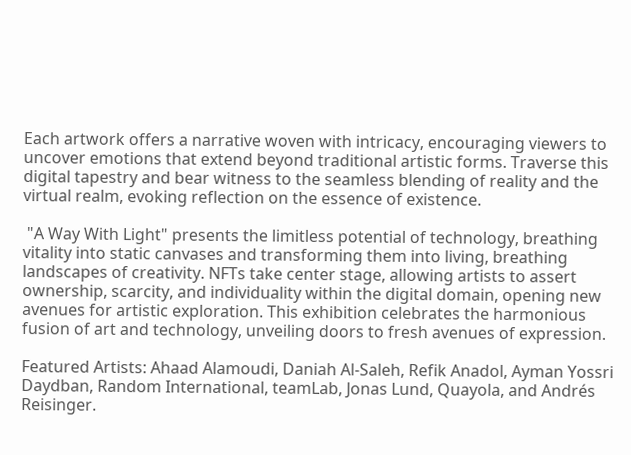Each artwork offers a narrative woven with intricacy, encouraging viewers to uncover emotions that extend beyond traditional artistic forms. Traverse this digital tapestry and bear witness to the seamless blending of reality and the virtual realm, evoking reflection on the essence of existence.

 "A Way With Light" presents the limitless potential of technology, breathing vitality into static canvases and transforming them into living, breathing landscapes of creativity. NFTs take center stage, allowing artists to assert ownership, scarcity, and individuality within the digital domain, opening new avenues for artistic exploration. This exhibition celebrates the harmonious fusion of art and technology, unveiling doors to fresh avenues of expression.

Featured Artists: Ahaad Alamoudi, Daniah Al-Saleh, Refik Anadol, Ayman Yossri Daydban, Random International, teamLab, Jonas Lund, Quayola, and Andrés Reisinger.